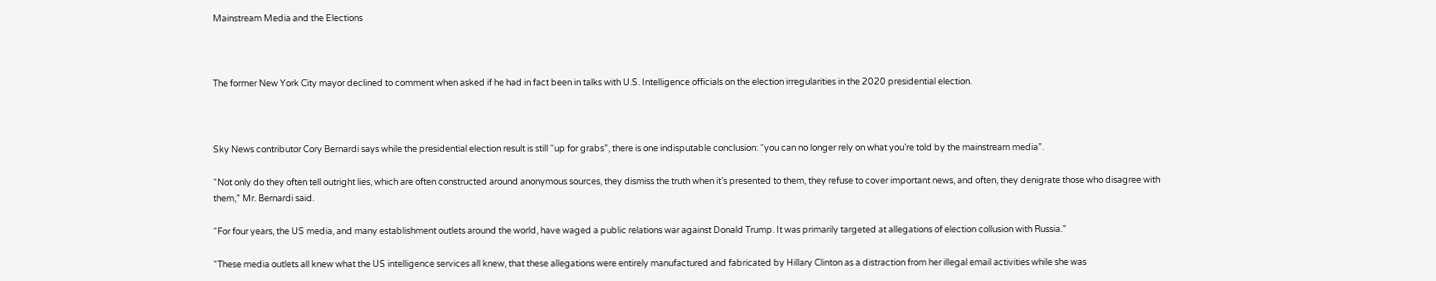Mainstream Media and the Elections



The former New York City mayor declined to comment when asked if he had in fact been in talks with U.S. Intelligence officials on the election irregularities in the 2020 presidential election.



Sky News contributor Cory Bernardi says while the presidential election result is still “up for grabs”, there is one indisputable conclusion: “you can no longer rely on what you’re told by the mainstream media”.

“Not only do they often tell outright lies, which are often constructed around anonymous sources, they dismiss the truth when it’s presented to them, they refuse to cover important news, and often, they denigrate those who disagree with them,” Mr. Bernardi said.

“For four years, the US media, and many establishment outlets around the world, have waged a public relations war against Donald Trump. It was primarily targeted at allegations of election collusion with Russia.”

“These media outlets all knew what the US intelligence services all knew, that these allegations were entirely manufactured and fabricated by Hillary Clinton as a distraction from her illegal email activities while she was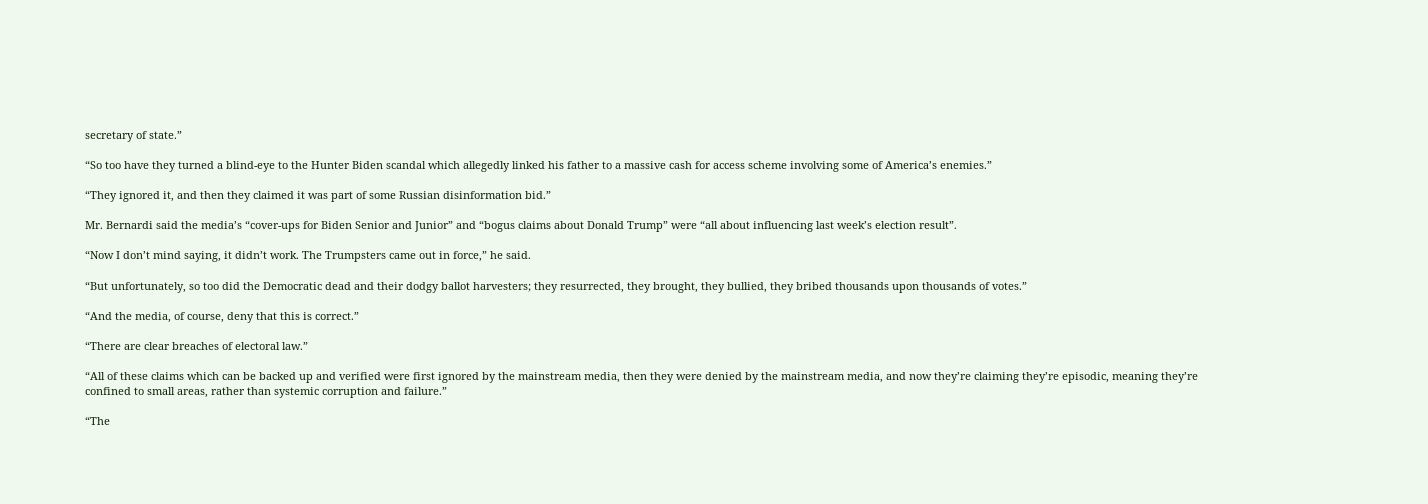secretary of state.”

“So too have they turned a blind-eye to the Hunter Biden scandal which allegedly linked his father to a massive cash for access scheme involving some of America’s enemies.”

“They ignored it, and then they claimed it was part of some Russian disinformation bid.”

Mr. Bernardi said the media’s “cover-ups for Biden Senior and Junior” and “bogus claims about Donald Trump” were “all about influencing last week’s election result”.

“Now I don’t mind saying, it didn’t work. The Trumpsters came out in force,” he said.

“But unfortunately, so too did the Democratic dead and their dodgy ballot harvesters; they resurrected, they brought, they bullied, they bribed thousands upon thousands of votes.”

“And the media, of course, deny that this is correct.”

“There are clear breaches of electoral law.”

“All of these claims which can be backed up and verified were first ignored by the mainstream media, then they were denied by the mainstream media, and now they’re claiming they’re episodic, meaning they’re confined to small areas, rather than systemic corruption and failure.”

“The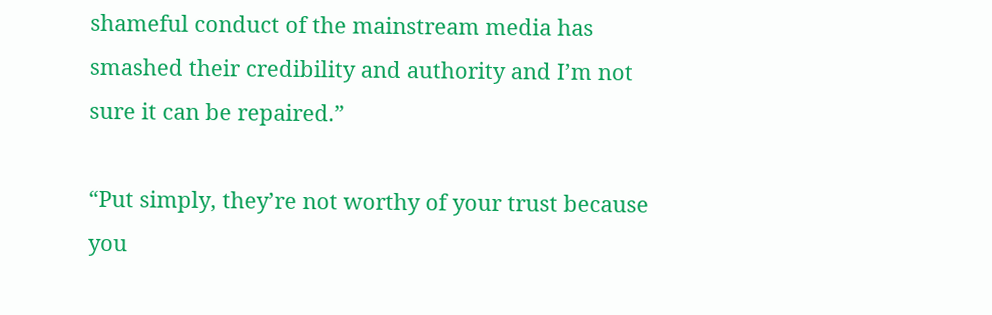shameful conduct of the mainstream media has smashed their credibility and authority and I’m not sure it can be repaired.”

“Put simply, they’re not worthy of your trust because you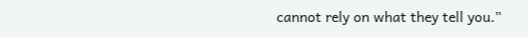cannot rely on what they tell you.”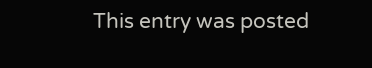This entry was posted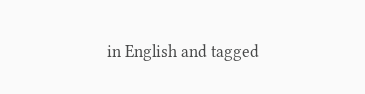in English and tagged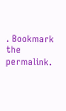. Bookmark the permalink.